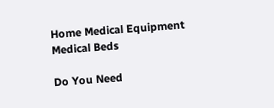Home Medical Equipment Medical Beds

Do You Need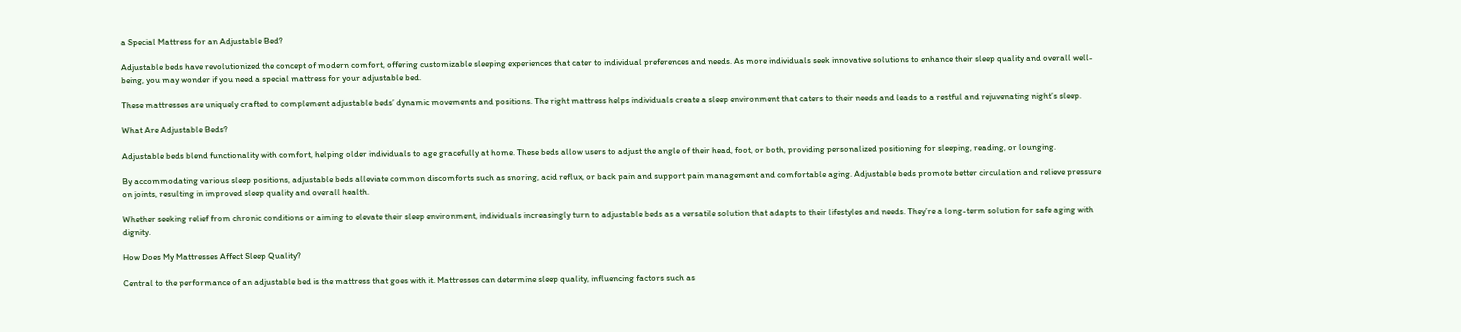a Special Mattress for an Adjustable Bed?

Adjustable beds have revolutionized the concept of modern comfort, offering customizable sleeping experiences that cater to individual preferences and needs. As more individuals seek innovative solutions to enhance their sleep quality and overall well-being, you may wonder if you need a special mattress for your adjustable bed.

These mattresses are uniquely crafted to complement adjustable beds’ dynamic movements and positions. The right mattress helps individuals create a sleep environment that caters to their needs and leads to a restful and rejuvenating night’s sleep.

What Are Adjustable Beds?

Adjustable beds blend functionality with comfort, helping older individuals to age gracefully at home. These beds allow users to adjust the angle of their head, foot, or both, providing personalized positioning for sleeping, reading, or lounging.

By accommodating various sleep positions, adjustable beds alleviate common discomforts such as snoring, acid reflux, or back pain and support pain management and comfortable aging. Adjustable beds promote better circulation and relieve pressure on joints, resulting in improved sleep quality and overall health.

Whether seeking relief from chronic conditions or aiming to elevate their sleep environment, individuals increasingly turn to adjustable beds as a versatile solution that adapts to their lifestyles and needs. They’re a long-term solution for safe aging with dignity.

How Does My Mattresses Affect Sleep Quality?

Central to the performance of an adjustable bed is the mattress that goes with it. Mattresses can determine sleep quality, influencing factors such as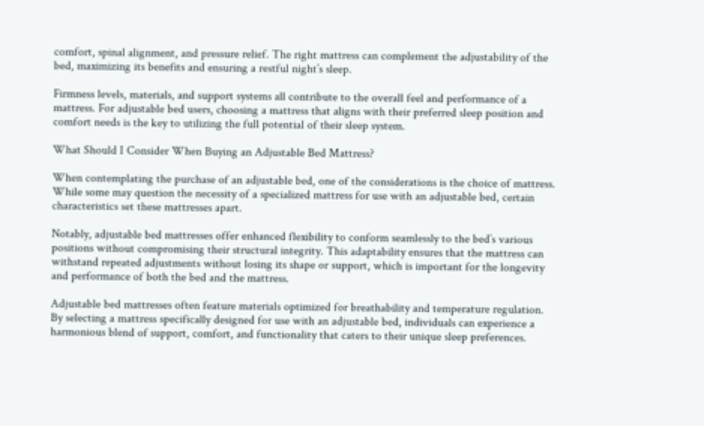comfort, spinal alignment, and pressure relief. The right mattress can complement the adjustability of the bed, maximizing its benefits and ensuring a restful night’s sleep.

Firmness levels, materials, and support systems all contribute to the overall feel and performance of a mattress. For adjustable bed users, choosing a mattress that aligns with their preferred sleep position and comfort needs is the key to utilizing the full potential of their sleep system.

What Should I Consider When Buying an Adjustable Bed Mattress?

When contemplating the purchase of an adjustable bed, one of the considerations is the choice of mattress. While some may question the necessity of a specialized mattress for use with an adjustable bed, certain characteristics set these mattresses apart.

Notably, adjustable bed mattresses offer enhanced flexibility to conform seamlessly to the bed’s various positions without compromising their structural integrity. This adaptability ensures that the mattress can withstand repeated adjustments without losing its shape or support, which is important for the longevity and performance of both the bed and the mattress.

Adjustable bed mattresses often feature materials optimized for breathability and temperature regulation. By selecting a mattress specifically designed for use with an adjustable bed, individuals can experience a harmonious blend of support, comfort, and functionality that caters to their unique sleep preferences.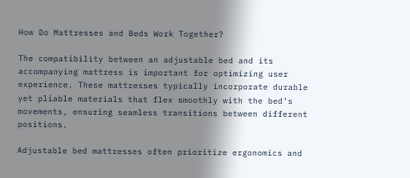How Do Mattresses and Beds Work Together?

The compatibility between an adjustable bed and its accompanying mattress is important for optimizing user experience. These mattresses typically incorporate durable yet pliable materials that flex smoothly with the bed’s movements, ensuring seamless transitions between different positions.

Adjustable bed mattresses often prioritize ergonomics and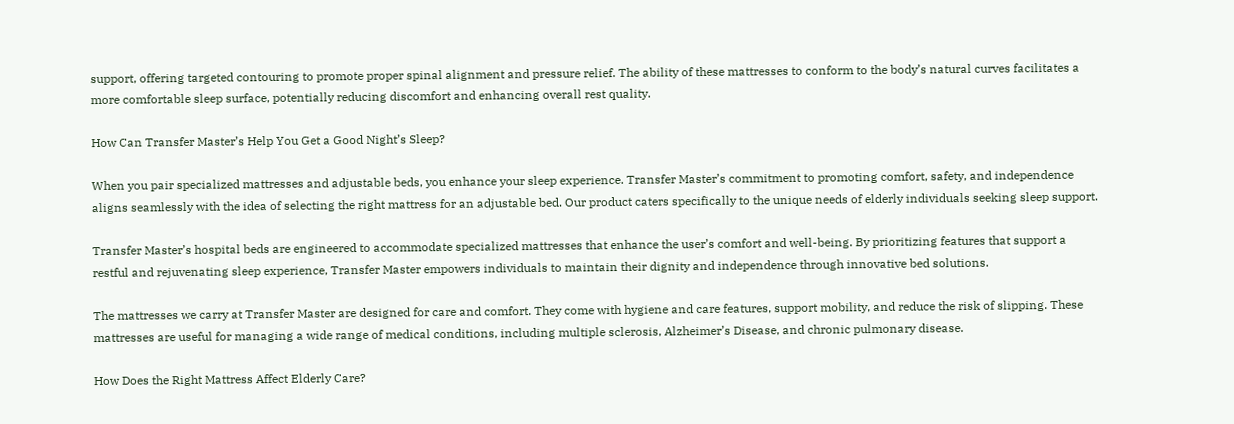support, offering targeted contouring to promote proper spinal alignment and pressure relief. The ability of these mattresses to conform to the body’s natural curves facilitates a more comfortable sleep surface, potentially reducing discomfort and enhancing overall rest quality.

How Can Transfer Master’s Help You Get a Good Night’s Sleep?

When you pair specialized mattresses and adjustable beds, you enhance your sleep experience. Transfer Master’s commitment to promoting comfort, safety, and independence aligns seamlessly with the idea of selecting the right mattress for an adjustable bed. Our product caters specifically to the unique needs of elderly individuals seeking sleep support.

Transfer Master’s hospital beds are engineered to accommodate specialized mattresses that enhance the user’s comfort and well-being. By prioritizing features that support a restful and rejuvenating sleep experience, Transfer Master empowers individuals to maintain their dignity and independence through innovative bed solutions.

The mattresses we carry at Transfer Master are designed for care and comfort. They come with hygiene and care features, support mobility, and reduce the risk of slipping. These mattresses are useful for managing a wide range of medical conditions, including multiple sclerosis, Alzheimer’s Disease, and chronic pulmonary disease.

How Does the Right Mattress Affect Elderly Care?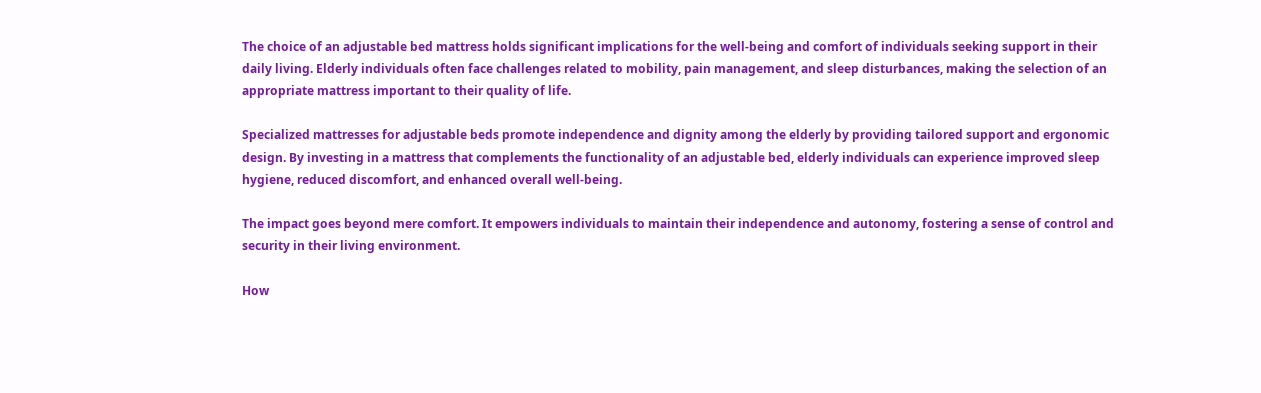The choice of an adjustable bed mattress holds significant implications for the well-being and comfort of individuals seeking support in their daily living. Elderly individuals often face challenges related to mobility, pain management, and sleep disturbances, making the selection of an appropriate mattress important to their quality of life.

Specialized mattresses for adjustable beds promote independence and dignity among the elderly by providing tailored support and ergonomic design. By investing in a mattress that complements the functionality of an adjustable bed, elderly individuals can experience improved sleep hygiene, reduced discomfort, and enhanced overall well-being.

The impact goes beyond mere comfort. It empowers individuals to maintain their independence and autonomy, fostering a sense of control and security in their living environment.

How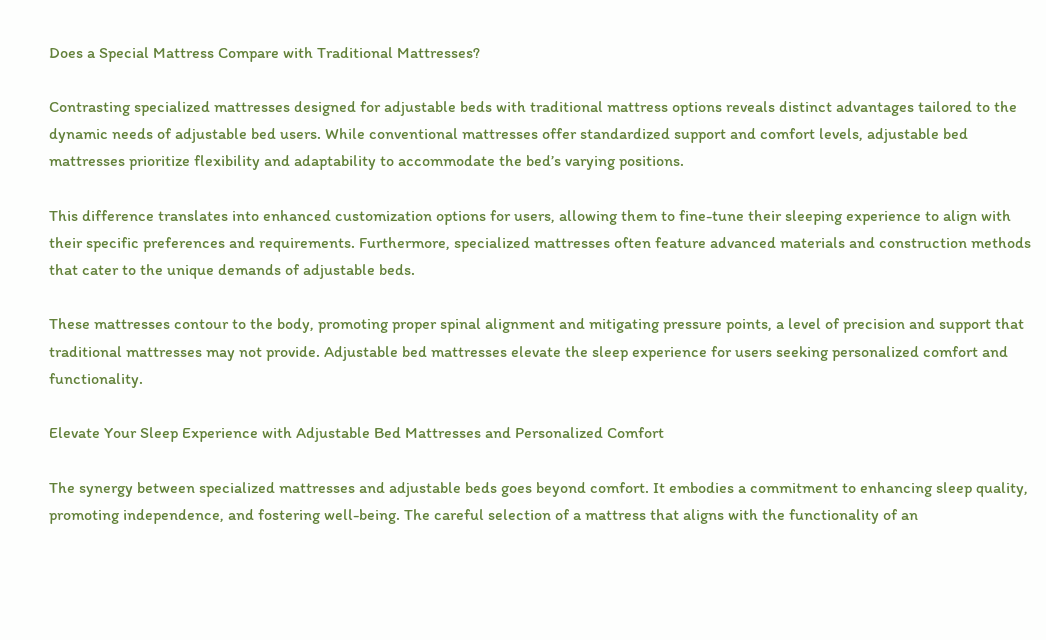Does a Special Mattress Compare with Traditional Mattresses?

Contrasting specialized mattresses designed for adjustable beds with traditional mattress options reveals distinct advantages tailored to the dynamic needs of adjustable bed users. While conventional mattresses offer standardized support and comfort levels, adjustable bed mattresses prioritize flexibility and adaptability to accommodate the bed’s varying positions.

This difference translates into enhanced customization options for users, allowing them to fine-tune their sleeping experience to align with their specific preferences and requirements. Furthermore, specialized mattresses often feature advanced materials and construction methods that cater to the unique demands of adjustable beds.

These mattresses contour to the body, promoting proper spinal alignment and mitigating pressure points, a level of precision and support that traditional mattresses may not provide. Adjustable bed mattresses elevate the sleep experience for users seeking personalized comfort and functionality.

Elevate Your Sleep Experience with Adjustable Bed Mattresses and Personalized Comfort

The synergy between specialized mattresses and adjustable beds goes beyond comfort. It embodies a commitment to enhancing sleep quality, promoting independence, and fostering well-being. The careful selection of a mattress that aligns with the functionality of an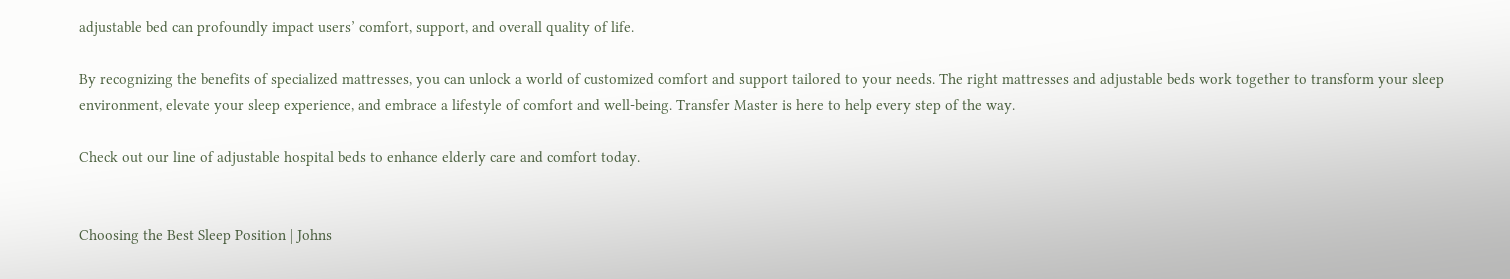adjustable bed can profoundly impact users’ comfort, support, and overall quality of life.

By recognizing the benefits of specialized mattresses, you can unlock a world of customized comfort and support tailored to your needs. The right mattresses and adjustable beds work together to transform your sleep environment, elevate your sleep experience, and embrace a lifestyle of comfort and well-being. Transfer Master is here to help every step of the way.

Check out our line of adjustable hospital beds to enhance elderly care and comfort today.


Choosing the Best Sleep Position | Johns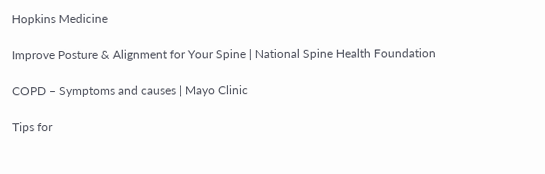Hopkins Medicine

Improve Posture & Alignment for Your Spine | National Spine Health Foundation

COPD – Symptoms and causes | Mayo Clinic

Tips for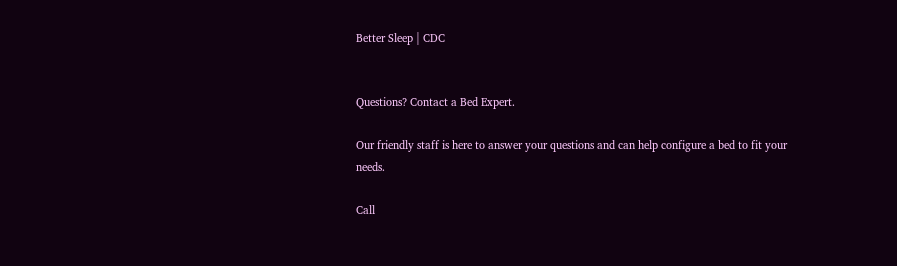Better Sleep | CDC


Questions? Contact a Bed Expert.

Our friendly staff is here to answer your questions and can help configure a bed to fit your needs.

Call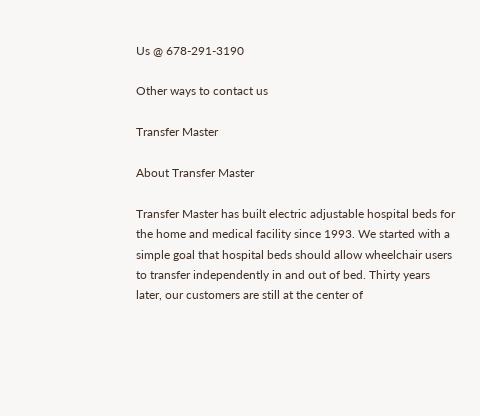Us @ 678-291-3190

Other ways to contact us

Transfer Master

About Transfer Master

Transfer Master has built electric adjustable hospital beds for the home and medical facility since 1993. We started with a simple goal that hospital beds should allow wheelchair users to transfer independently in and out of bed. Thirty years later, our customers are still at the center of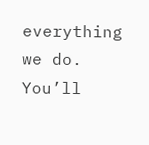everything we do. You’ll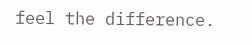feel the difference.